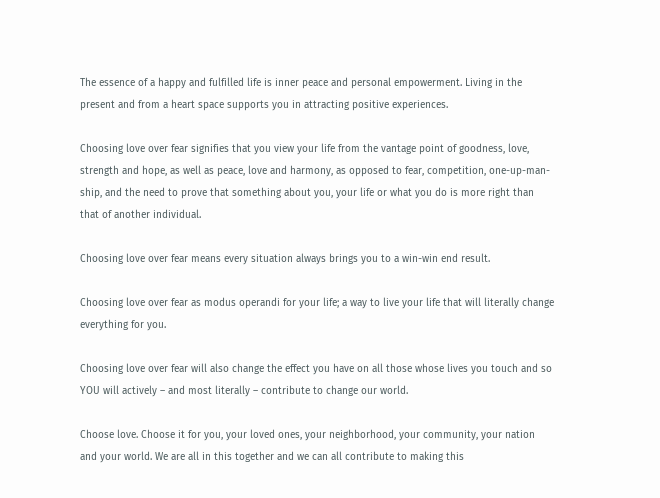The essence of a happy and fulfilled life is inner peace and personal empowerment. Living in the present and from a heart space supports you in attracting positive experiences.

Choosing love over fear signifies that you view your life from the vantage point of goodness, love, strength and hope, as well as peace, love and harmony, as opposed to fear, competition, one-up-man-ship, and the need to prove that something about you, your life or what you do is more right than that of another individual.

Choosing love over fear means every situation always brings you to a win-win end result.

Choosing love over fear as modus operandi for your life; a way to live your life that will literally change everything for you.

Choosing love over fear will also change the effect you have on all those whose lives you touch and so YOU will actively – and most literally – contribute to change our world.

Choose love. Choose it for you, your loved ones, your neighborhood, your community, your nation and your world. We are all in this together and we can all contribute to making this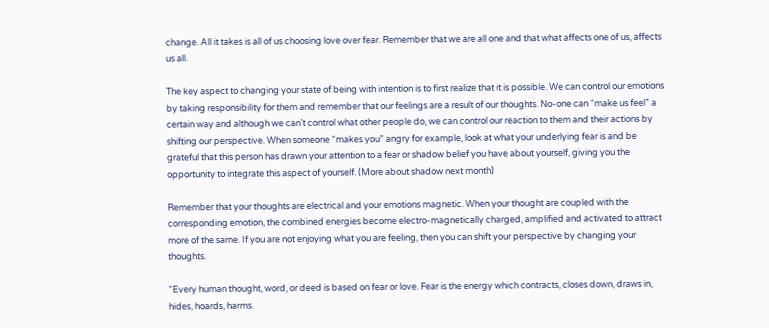change. All it takes is all of us choosing love over fear. Remember that we are all one and that what affects one of us, affects us all.

The key aspect to changing your state of being with intention is to first realize that it is possible. We can control our emotions by taking responsibility for them and remember that our feelings are a result of our thoughts. No-one can “make us feel” a certain way and although we can’t control what other people do, we can control our reaction to them and their actions by shifting our perspective. When someone “makes you” angry for example, look at what your underlying fear is and be grateful that this person has drawn your attention to a fear or shadow belief you have about yourself, giving you the opportunity to integrate this aspect of yourself. (More about shadow next month)

Remember that your thoughts are electrical and your emotions magnetic. When your thought are coupled with the corresponding emotion, the combined energies become electro-magnetically charged, amplified and activated to attract more of the same. If you are not enjoying what you are feeling, then you can shift your perspective by changing your thoughts.

“Every human thought, word, or deed is based on fear or love. Fear is the energy which contracts, closes down, draws in, hides, hoards, harms.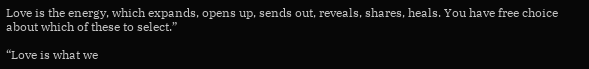Love is the energy, which expands, opens up, sends out, reveals, shares, heals. You have free choice about which of these to select.”

“Love is what we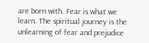are born with. Fear is what we learn. The spiritual journey is the unlearning of fear and prejudice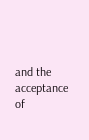and the acceptance of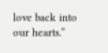love back into our hearts.”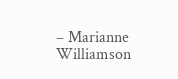– Marianne Williamson